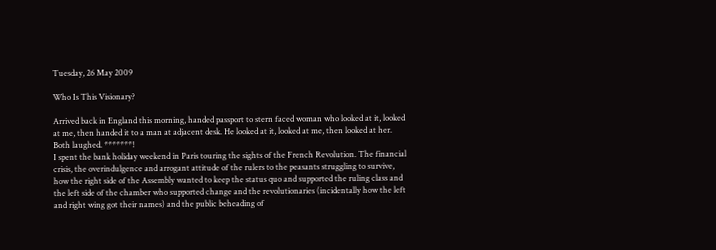Tuesday, 26 May 2009

Who Is This Visionary?

Arrived back in England this morning, handed passport to stern faced woman who looked at it, looked at me, then handed it to a man at adjacent desk. He looked at it, looked at me, then looked at her. Both laughed. *******!
I spent the bank holiday weekend in Paris touring the sights of the French Revolution. The financial crisis, the overindulgence and arrogant attitude of the rulers to the peasants struggling to survive, how the right side of the Assembly wanted to keep the status quo and supported the ruling class and the left side of the chamber who supported change and the revolutionaries (incidentally how the left and right wing got their names) and the public beheading of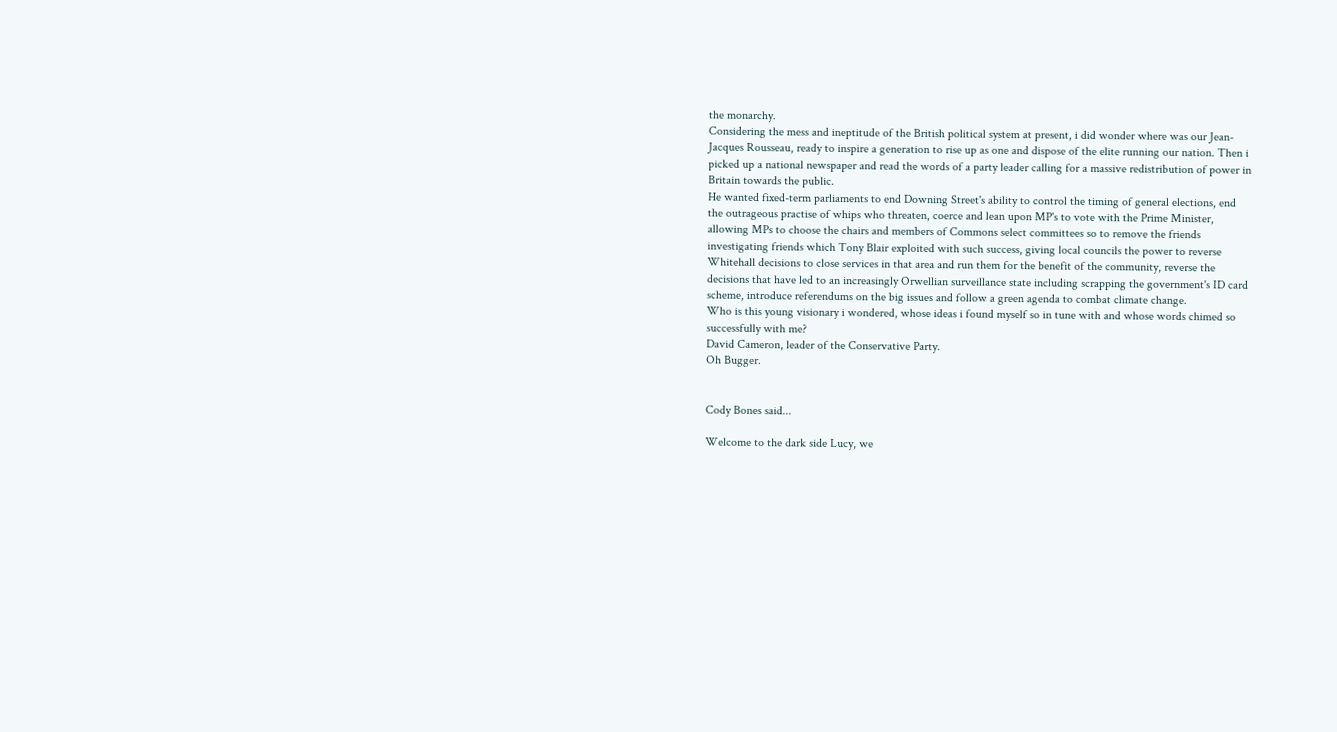the monarchy.
Considering the mess and ineptitude of the British political system at present, i did wonder where was our Jean-Jacques Rousseau, ready to inspire a generation to rise up as one and dispose of the elite running our nation. Then i picked up a national newspaper and read the words of a party leader calling for a massive redistribution of power in Britain towards the public.
He wanted fixed-term parliaments to end Downing Street's ability to control the timing of general elections, end the outrageous practise of whips who threaten, coerce and lean upon MP's to vote with the Prime Minister, allowing MPs to choose the chairs and members of Commons select committees so to remove the friends investigating friends which Tony Blair exploited with such success, giving local councils the power to reverse Whitehall decisions to close services in that area and run them for the benefit of the community, reverse the decisions that have led to an increasingly Orwellian surveillance state including scrapping the government's ID card scheme, introduce referendums on the big issues and follow a green agenda to combat climate change.
Who is this young visionary i wondered, whose ideas i found myself so in tune with and whose words chimed so successfully with me?
David Cameron, leader of the Conservative Party.
Oh Bugger.


Cody Bones said...

Welcome to the dark side Lucy, we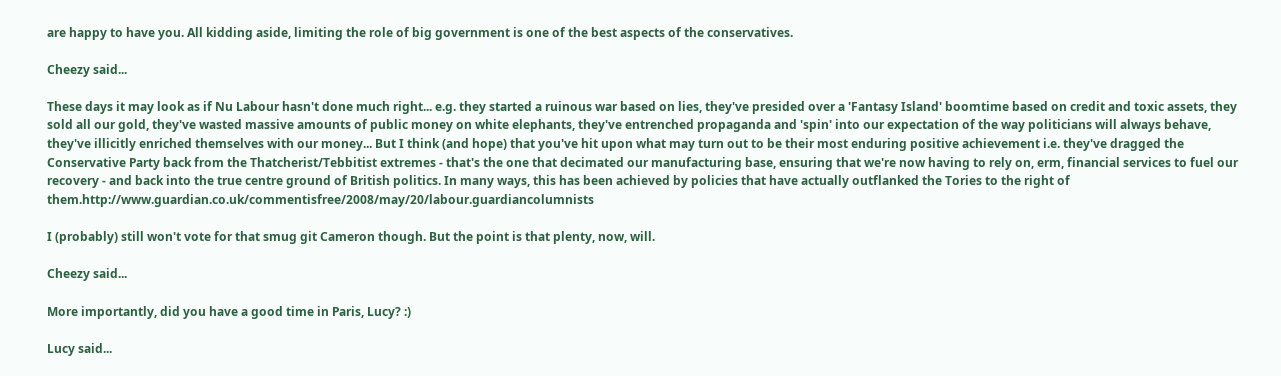are happy to have you. All kidding aside, limiting the role of big government is one of the best aspects of the conservatives.

Cheezy said...

These days it may look as if Nu Labour hasn't done much right... e.g. they started a ruinous war based on lies, they've presided over a 'Fantasy Island' boomtime based on credit and toxic assets, they sold all our gold, they've wasted massive amounts of public money on white elephants, they've entrenched propaganda and 'spin' into our expectation of the way politicians will always behave, they've illicitly enriched themselves with our money... But I think (and hope) that you've hit upon what may turn out to be their most enduring positive achievement i.e. they've dragged the Conservative Party back from the Thatcherist/Tebbitist extremes - that's the one that decimated our manufacturing base, ensuring that we're now having to rely on, erm, financial services to fuel our recovery - and back into the true centre ground of British politics. In many ways, this has been achieved by policies that have actually outflanked the Tories to the right of them.http://www.guardian.co.uk/commentisfree/2008/may/20/labour.guardiancolumnists

I (probably) still won't vote for that smug git Cameron though. But the point is that plenty, now, will.

Cheezy said...

More importantly, did you have a good time in Paris, Lucy? :)

Lucy said...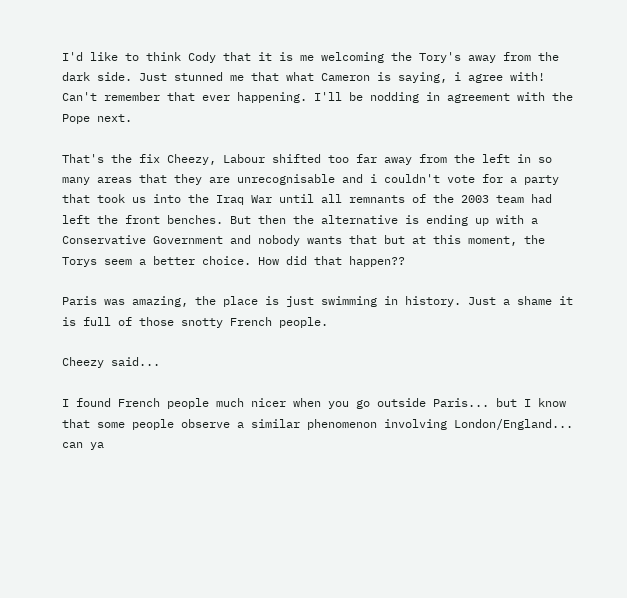I'd like to think Cody that it is me welcoming the Tory's away from the dark side. Just stunned me that what Cameron is saying, i agree with! Can't remember that ever happening. I'll be nodding in agreement with the Pope next.

That's the fix Cheezy, Labour shifted too far away from the left in so many areas that they are unrecognisable and i couldn't vote for a party that took us into the Iraq War until all remnants of the 2003 team had left the front benches. But then the alternative is ending up with a Conservative Government and nobody wants that but at this moment, the Torys seem a better choice. How did that happen??

Paris was amazing, the place is just swimming in history. Just a shame it is full of those snotty French people.

Cheezy said...

I found French people much nicer when you go outside Paris... but I know that some people observe a similar phenomenon involving London/England... can ya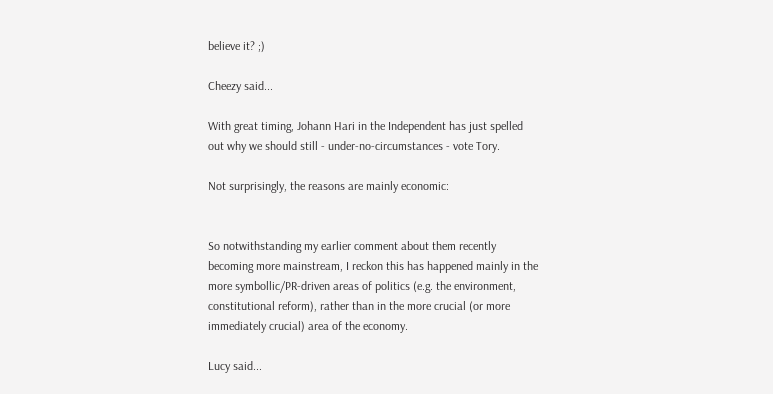believe it? ;)

Cheezy said...

With great timing, Johann Hari in the Independent has just spelled out why we should still - under-no-circumstances - vote Tory.

Not surprisingly, the reasons are mainly economic:


So notwithstanding my earlier comment about them recently becoming more mainstream, I reckon this has happened mainly in the more symbollic/PR-driven areas of politics (e.g. the environment, constitutional reform), rather than in the more crucial (or more immediately crucial) area of the economy.

Lucy said...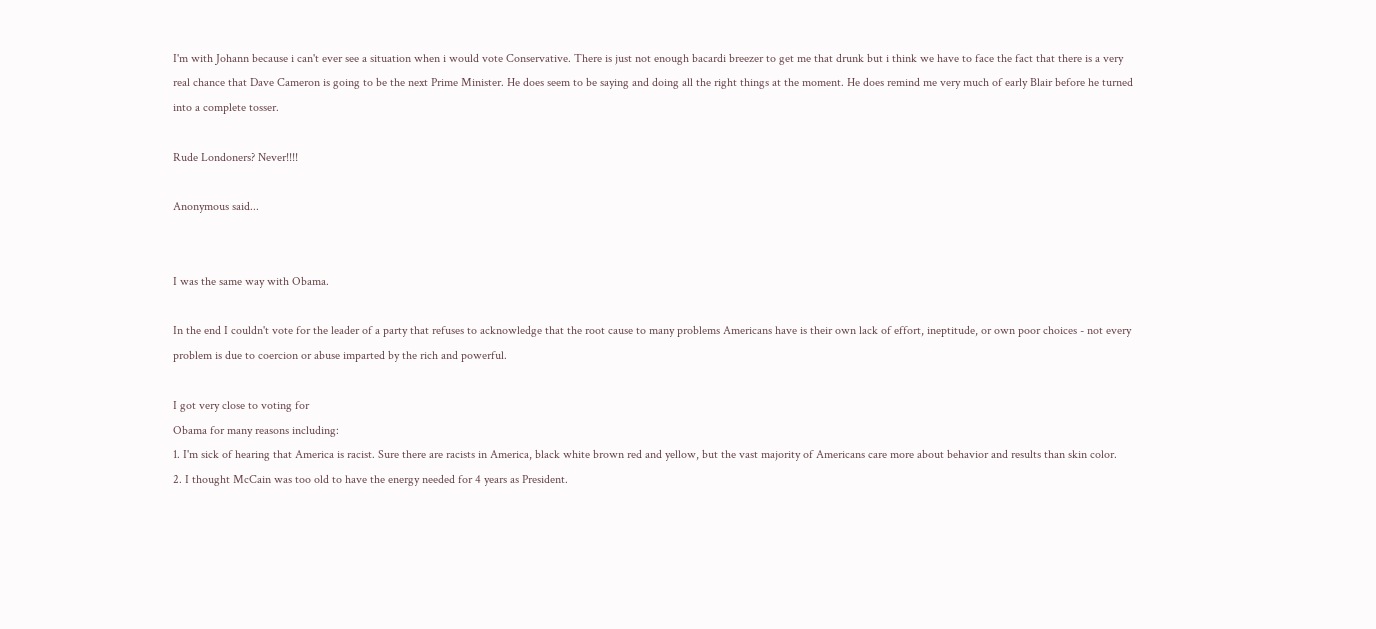I'm with Johann because i can't ever see a situation when i would vote Conservative. There is just not enough bacardi breezer to get me that drunk but i think we have to face the fact that there is a very real chance that Dave Cameron is going to be the next Prime Minister. He does seem to be saying and doing all the right things at the moment. He does remind me very much of early Blair before he turned into a complete tosser.

Rude Londoners? Never!!!!

Anonymous said...


I was the same way with Obama.

In the end I couldn't vote for the leader of a party that refuses to acknowledge that the root cause to many problems Americans have is their own lack of effort, ineptitude, or own poor choices - not every problem is due to coercion or abuse imparted by the rich and powerful.

I got very close to voting for
Obama for many reasons including:
1. I'm sick of hearing that America is racist. Sure there are racists in America, black white brown red and yellow, but the vast majority of Americans care more about behavior and results than skin color.
2. I thought McCain was too old to have the energy needed for 4 years as President.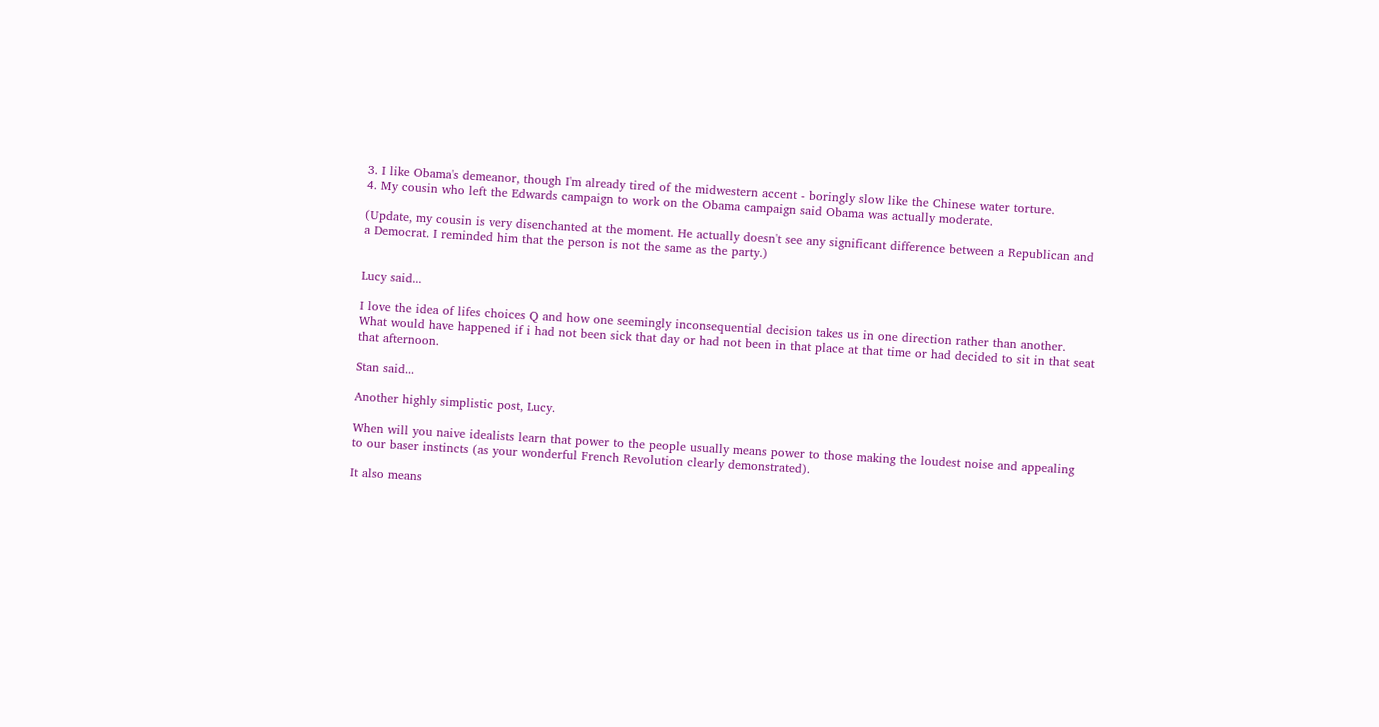3. I like Obama's demeanor, though I'm already tired of the midwestern accent - boringly slow like the Chinese water torture.
4. My cousin who left the Edwards campaign to work on the Obama campaign said Obama was actually moderate.

(Update, my cousin is very disenchanted at the moment. He actually doesn't see any significant difference between a Republican and a Democrat. I reminded him that the person is not the same as the party.)


Lucy said...

I love the idea of lifes choices Q and how one seemingly inconsequential decision takes us in one direction rather than another. What would have happened if i had not been sick that day or had not been in that place at that time or had decided to sit in that seat that afternoon.

Stan said...

Another highly simplistic post, Lucy.

When will you naive idealists learn that power to the people usually means power to those making the loudest noise and appealing to our baser instincts (as your wonderful French Revolution clearly demonstrated).

It also means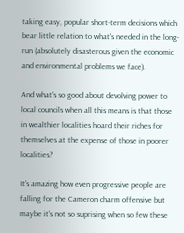taking easy, popular short-term decisions which bear little relation to what's needed in the long-run (absolutely disasterous given the economic and environmental problems we face).

And what's so good about devolving power to local councils when all this means is that those in wealthier localities hoard their riches for themselves at the expense of those in poorer localities?

It's amazing how even progressive people are falling for the Cameron charm offensive but maybe it's not so suprising when so few these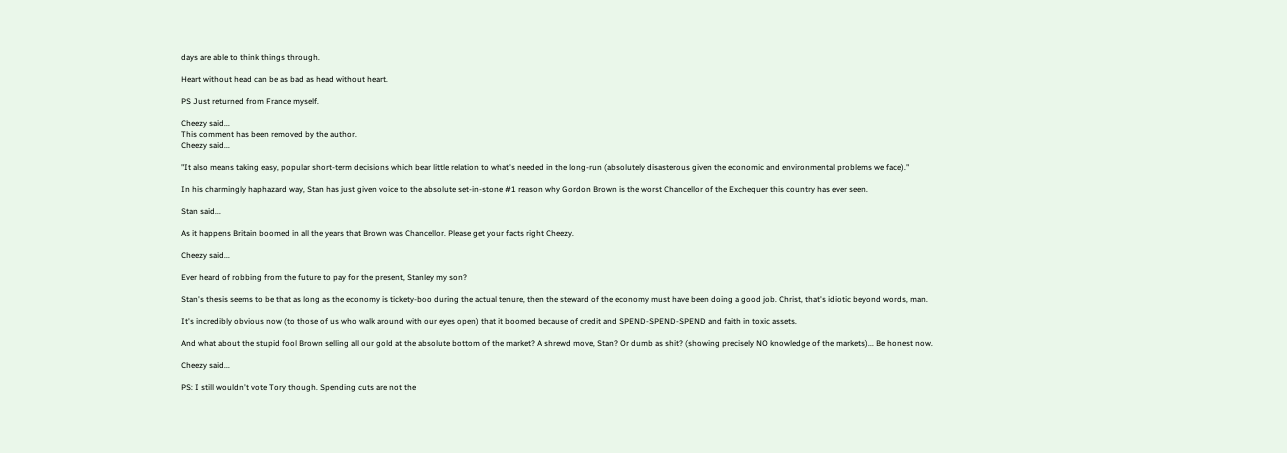days are able to think things through.

Heart without head can be as bad as head without heart.

PS Just returned from France myself.

Cheezy said...
This comment has been removed by the author.
Cheezy said...

"It also means taking easy, popular short-term decisions which bear little relation to what's needed in the long-run (absolutely disasterous given the economic and environmental problems we face)."

In his charmingly haphazard way, Stan has just given voice to the absolute set-in-stone #1 reason why Gordon Brown is the worst Chancellor of the Exchequer this country has ever seen.

Stan said...

As it happens Britain boomed in all the years that Brown was Chancellor. Please get your facts right Cheezy.

Cheezy said...

Ever heard of robbing from the future to pay for the present, Stanley my son?

Stan's thesis seems to be that as long as the economy is tickety-boo during the actual tenure, then the steward of the economy must have been doing a good job. Christ, that's idiotic beyond words, man.

It's incredibly obvious now (to those of us who walk around with our eyes open) that it boomed because of credit and SPEND-SPEND-SPEND and faith in toxic assets.

And what about the stupid fool Brown selling all our gold at the absolute bottom of the market? A shrewd move, Stan? Or dumb as shit? (showing precisely NO knowledge of the markets)... Be honest now.

Cheezy said...

PS: I still wouldn't vote Tory though. Spending cuts are not the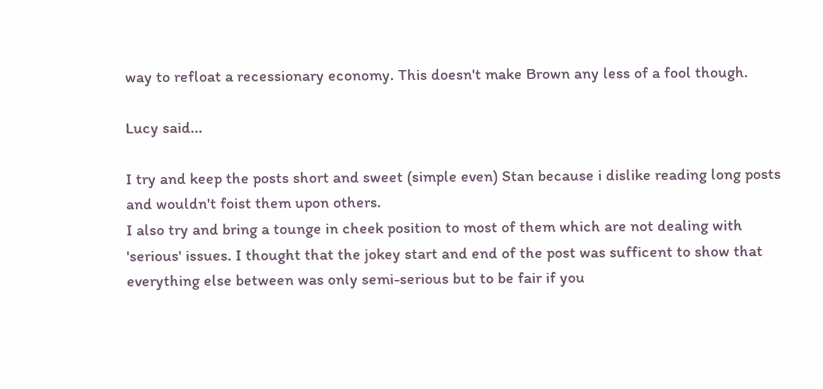way to refloat a recessionary economy. This doesn't make Brown any less of a fool though.

Lucy said...

I try and keep the posts short and sweet (simple even) Stan because i dislike reading long posts and wouldn't foist them upon others.
I also try and bring a tounge in cheek position to most of them which are not dealing with 'serious' issues. I thought that the jokey start and end of the post was sufficent to show that everything else between was only semi-serious but to be fair if you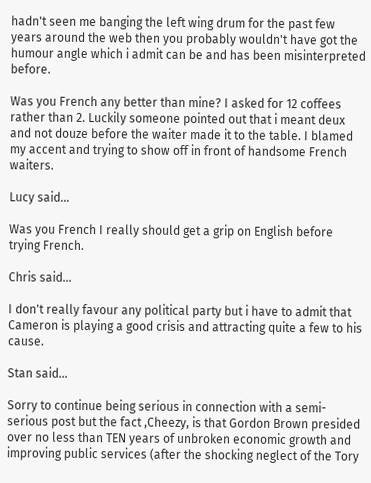hadn't seen me banging the left wing drum for the past few years around the web then you probably wouldn't have got the humour angle which i admit can be and has been misinterpreted before.

Was you French any better than mine? I asked for 12 coffees rather than 2. Luckily someone pointed out that i meant deux and not douze before the waiter made it to the table. I blamed my accent and trying to show off in front of handsome French waiters.

Lucy said...

Was you French I really should get a grip on English before trying French.

Chris said...

I don't really favour any political party but i have to admit that Cameron is playing a good crisis and attracting quite a few to his cause.

Stan said...

Sorry to continue being serious in connection with a semi-serious post but the fact ,Cheezy, is that Gordon Brown presided over no less than TEN years of unbroken economic growth and improving public services (after the shocking neglect of the Tory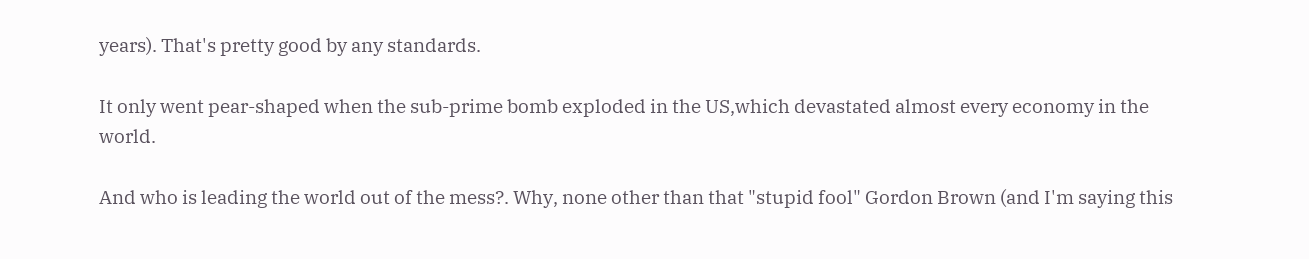years). That's pretty good by any standards.

It only went pear-shaped when the sub-prime bomb exploded in the US,which devastated almost every economy in the world.

And who is leading the world out of the mess?. Why, none other than that "stupid fool" Gordon Brown (and I'm saying this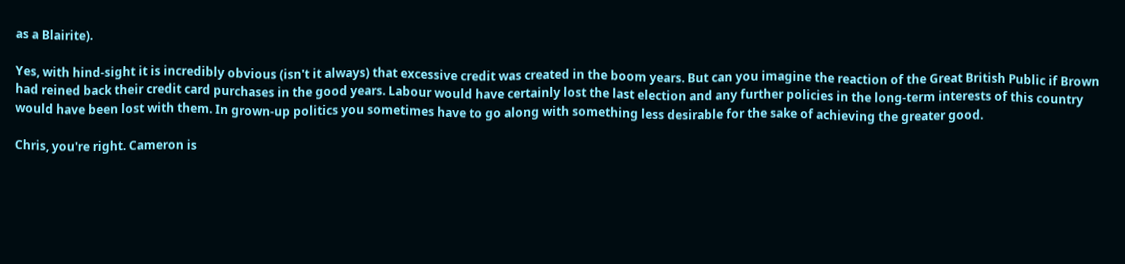as a Blairite).

Yes, with hind-sight it is incredibly obvious (isn't it always) that excessive credit was created in the boom years. But can you imagine the reaction of the Great British Public if Brown had reined back their credit card purchases in the good years. Labour would have certainly lost the last election and any further policies in the long-term interests of this country would have been lost with them. In grown-up politics you sometimes have to go along with something less desirable for the sake of achieving the greater good.

Chris, you're right. Cameron is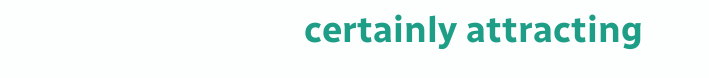certainly attracting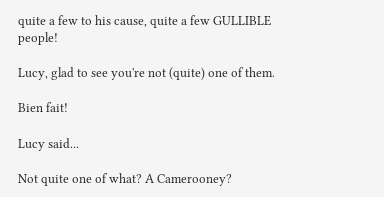quite a few to his cause, quite a few GULLIBLE people!

Lucy, glad to see you're not (quite) one of them.

Bien fait!

Lucy said...

Not quite one of what? A Camerooney?